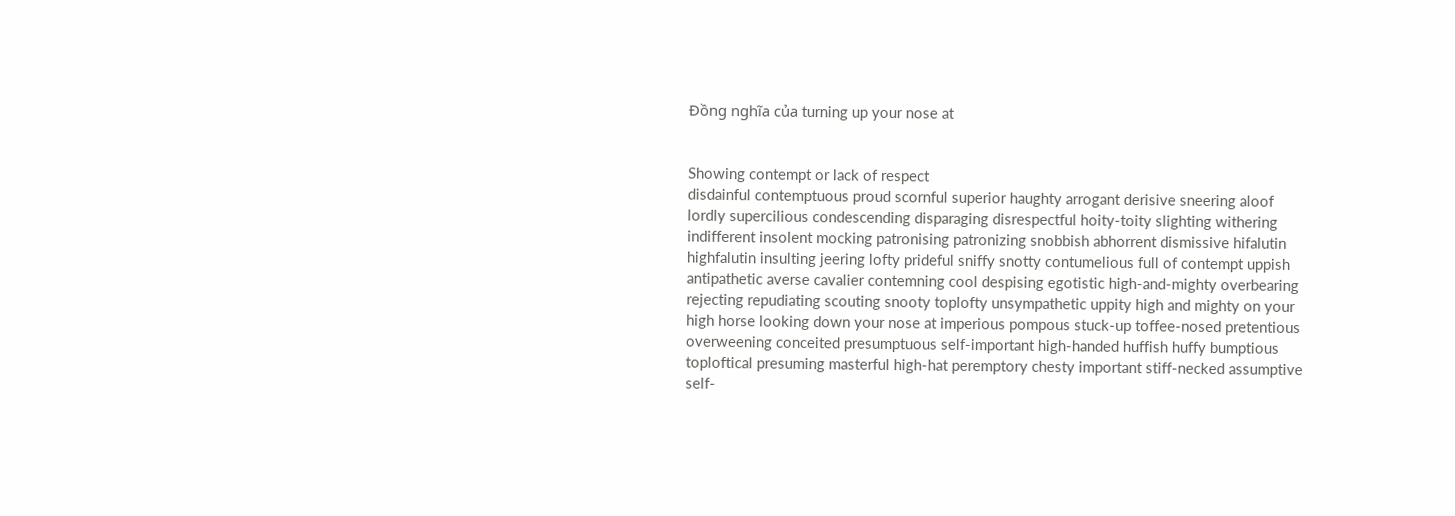Đồng nghĩa của turning up your nose at


Showing contempt or lack of respect
disdainful contemptuous proud scornful superior haughty arrogant derisive sneering aloof lordly supercilious condescending disparaging disrespectful hoity-toity slighting withering indifferent insolent mocking patronising patronizing snobbish abhorrent dismissive hifalutin highfalutin insulting jeering lofty prideful sniffy snotty contumelious full of contempt uppish antipathetic averse cavalier contemning cool despising egotistic high-and-mighty overbearing rejecting repudiating scouting snooty toplofty unsympathetic uppity high and mighty on your high horse looking down your nose at imperious pompous stuck-up toffee-nosed pretentious overweening conceited presumptuous self-important high-handed huffish huffy bumptious toploftical presuming masterful high-hat peremptory chesty important stiff-necked assumptive self-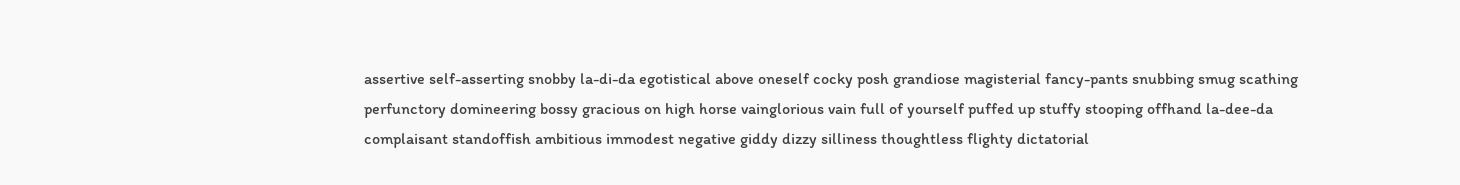assertive self-asserting snobby la-di-da egotistical above oneself cocky posh grandiose magisterial fancy-pants snubbing smug scathing perfunctory domineering bossy gracious on high horse vainglorious vain full of yourself puffed up stuffy stooping offhand la-dee-da complaisant standoffish ambitious immodest negative giddy dizzy silliness thoughtless flighty dictatorial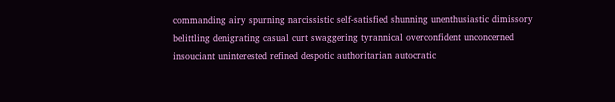commanding airy spurning narcissistic self-satisfied shunning unenthusiastic dimissory belittling denigrating casual curt swaggering tyrannical overconfident unconcerned insouciant uninterested refined despotic authoritarian autocratic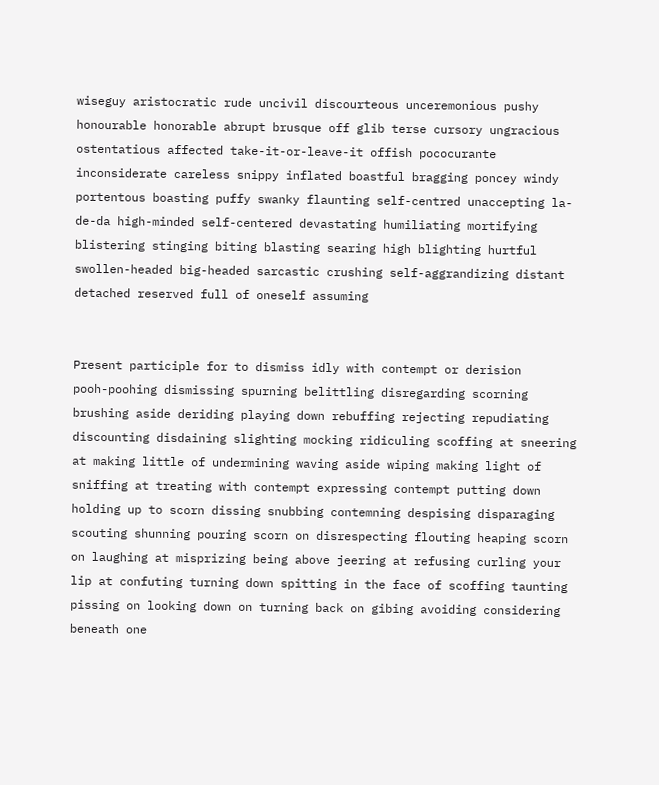wiseguy aristocratic rude uncivil discourteous unceremonious pushy honourable honorable abrupt brusque off glib terse cursory ungracious ostentatious affected take-it-or-leave-it offish pococurante inconsiderate careless snippy inflated boastful bragging poncey windy portentous boasting puffy swanky flaunting self-centred unaccepting la-de-da high-minded self-centered devastating humiliating mortifying blistering stinging biting blasting searing high blighting hurtful swollen-headed big-headed sarcastic crushing self-aggrandizing distant detached reserved full of oneself assuming


Present participle for to dismiss idly with contempt or derision
pooh-poohing dismissing spurning belittling disregarding scorning brushing aside deriding playing down rebuffing rejecting repudiating discounting disdaining slighting mocking ridiculing scoffing at sneering at making little of undermining waving aside wiping making light of sniffing at treating with contempt expressing contempt putting down holding up to scorn dissing snubbing contemning despising disparaging scouting shunning pouring scorn on disrespecting flouting heaping scorn on laughing at misprizing being above jeering at refusing curling your lip at confuting turning down spitting in the face of scoffing taunting pissing on looking down on turning back on gibing avoiding considering beneath one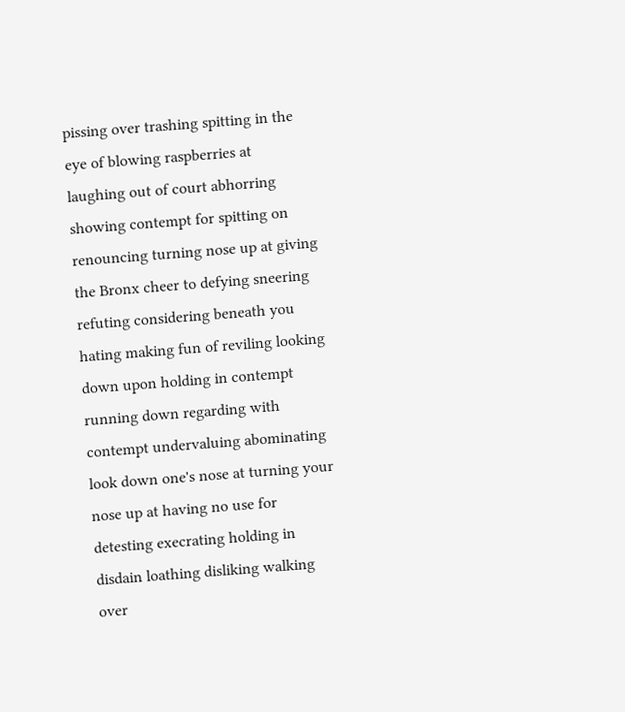pissing over trashing spitting in the eye of blowing raspberries at laughing out of court abhorring showing contempt for spitting on renouncing turning nose up at giving the Bronx cheer to defying sneering refuting considering beneath you hating making fun of reviling looking down upon holding in contempt running down regarding with contempt undervaluing abominating look down one's nose at turning your nose up at having no use for detesting execrating holding in disdain loathing disliking walking over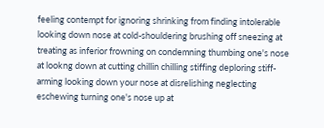feeling contempt for ignoring shrinking from finding intolerable looking down nose at cold-shouldering brushing off sneezing at treating as inferior frowning on condemning thumbing one's nose at lookng down at cutting chillin chilling stiffing deploring stiff-arming looking down your nose at disrelishing neglecting eschewing turning one's nose up at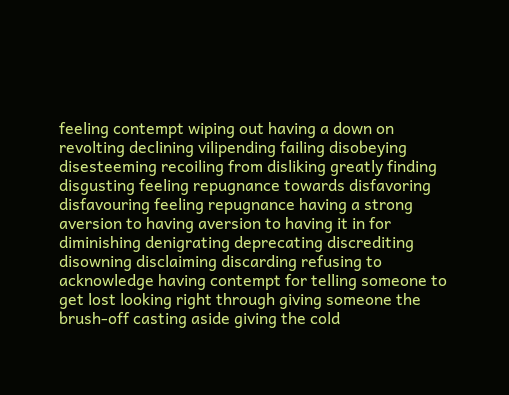feeling contempt wiping out having a down on revolting declining vilipending failing disobeying disesteeming recoiling from disliking greatly finding disgusting feeling repugnance towards disfavoring disfavouring feeling repugnance having a strong aversion to having aversion to having it in for diminishing denigrating deprecating discrediting disowning disclaiming discarding refusing to acknowledge having contempt for telling someone to get lost looking right through giving someone the brush-off casting aside giving the cold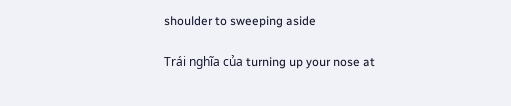shoulder to sweeping aside

Trái nghĩa của turning up your nose at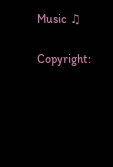Music ♫

Copyright: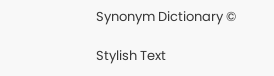Synonym Dictionary ©

Stylish Text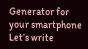Generator for your smartphone
Let’s write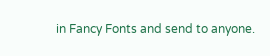in Fancy Fonts and send to anyone.